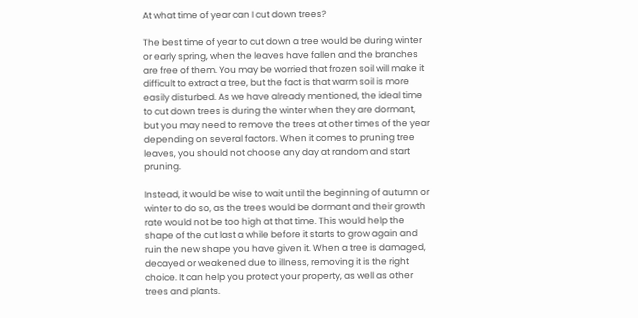At what time of year can I cut down trees?

The best time of year to cut down a tree would be during winter or early spring, when the leaves have fallen and the branches are free of them. You may be worried that frozen soil will make it difficult to extract a tree, but the fact is that warm soil is more easily disturbed. As we have already mentioned, the ideal time to cut down trees is during the winter when they are dormant, but you may need to remove the trees at other times of the year depending on several factors. When it comes to pruning tree leaves, you should not choose any day at random and start pruning.

Instead, it would be wise to wait until the beginning of autumn or winter to do so, as the trees would be dormant and their growth rate would not be too high at that time. This would help the shape of the cut last a while before it starts to grow again and ruin the new shape you have given it. When a tree is damaged, decayed or weakened due to illness, removing it is the right choice. It can help you protect your property, as well as other trees and plants.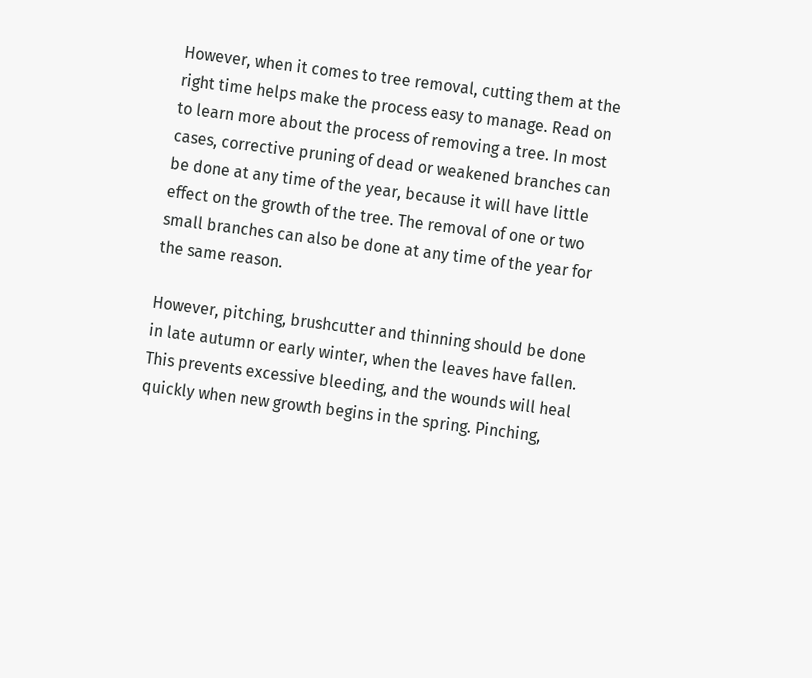However, when it comes to tree removal, cutting them at the right time helps make the process easy to manage. Read on to learn more about the process of removing a tree. In most cases, corrective pruning of dead or weakened branches can be done at any time of the year, because it will have little effect on the growth of the tree. The removal of one or two small branches can also be done at any time of the year for the same reason.

However, pitching, brushcutter and thinning should be done in late autumn or early winter, when the leaves have fallen. This prevents excessive bleeding, and the wounds will heal quickly when new growth begins in the spring. Pinching,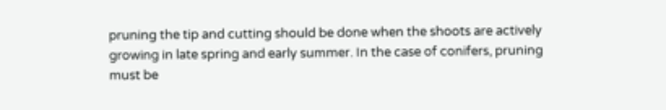pruning the tip and cutting should be done when the shoots are actively growing in late spring and early summer. In the case of conifers, pruning must be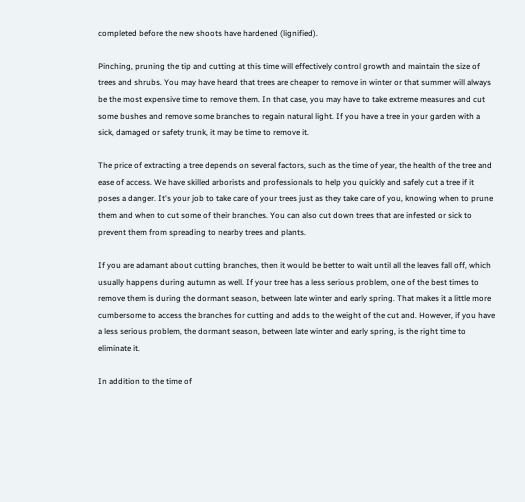completed before the new shoots have hardened (lignified).

Pinching, pruning the tip and cutting at this time will effectively control growth and maintain the size of trees and shrubs. You may have heard that trees are cheaper to remove in winter or that summer will always be the most expensive time to remove them. In that case, you may have to take extreme measures and cut some bushes and remove some branches to regain natural light. If you have a tree in your garden with a sick, damaged or safety trunk, it may be time to remove it.

The price of extracting a tree depends on several factors, such as the time of year, the health of the tree and ease of access. We have skilled arborists and professionals to help you quickly and safely cut a tree if it poses a danger. It's your job to take care of your trees just as they take care of you, knowing when to prune them and when to cut some of their branches. You can also cut down trees that are infested or sick to prevent them from spreading to nearby trees and plants.

If you are adamant about cutting branches, then it would be better to wait until all the leaves fall off, which usually happens during autumn as well. If your tree has a less serious problem, one of the best times to remove them is during the dormant season, between late winter and early spring. That makes it a little more cumbersome to access the branches for cutting and adds to the weight of the cut and. However, if you have a less serious problem, the dormant season, between late winter and early spring, is the right time to eliminate it.

In addition to the time of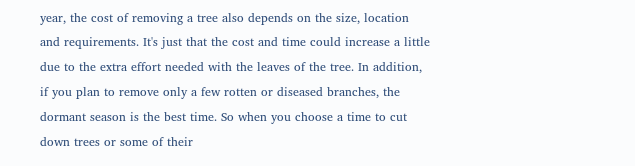year, the cost of removing a tree also depends on the size, location and requirements. It's just that the cost and time could increase a little due to the extra effort needed with the leaves of the tree. In addition, if you plan to remove only a few rotten or diseased branches, the dormant season is the best time. So when you choose a time to cut down trees or some of their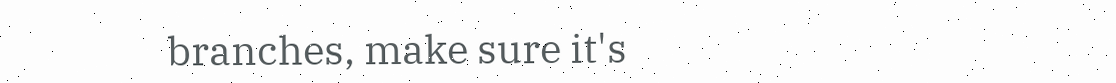branches, make sure it's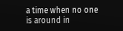a time when no one is around in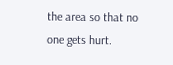the area so that no one gets hurt.